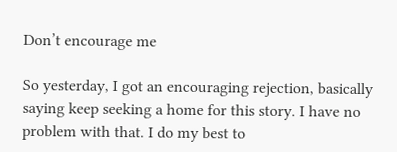Don’t encourage me

So yesterday, I got an encouraging rejection, basically saying keep seeking a home for this story. I have no problem with that. I do my best to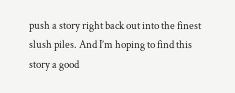push a story right back out into the finest slush piles. And I’m hoping to find this story a good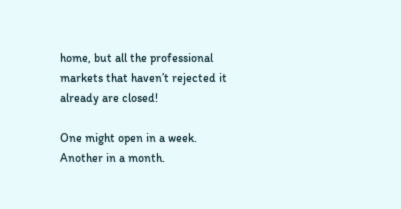home, but all the professional markets that haven’t rejected it already are closed!

One might open in a week. Another in a month.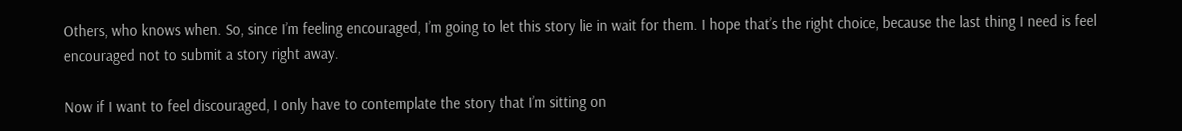Others, who knows when. So, since I’m feeling encouraged, I’m going to let this story lie in wait for them. I hope that’s the right choice, because the last thing I need is feel encouraged not to submit a story right away.

Now if I want to feel discouraged, I only have to contemplate the story that I’m sitting on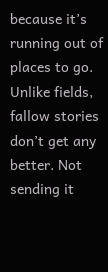because it’s running out of places to go. Unlike fields, fallow stories don’t get any better. Not sending it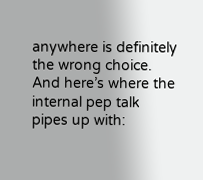anywhere is definitely the wrong choice. And here’s where the internal pep talk pipes up with: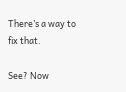There’s a way to fix that.

See? Now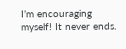I’m encouraging myself! It never ends.